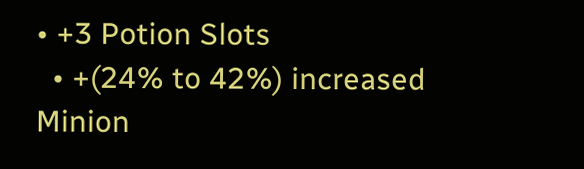• +3 Potion Slots
  • +(24% to 42%) increased Minion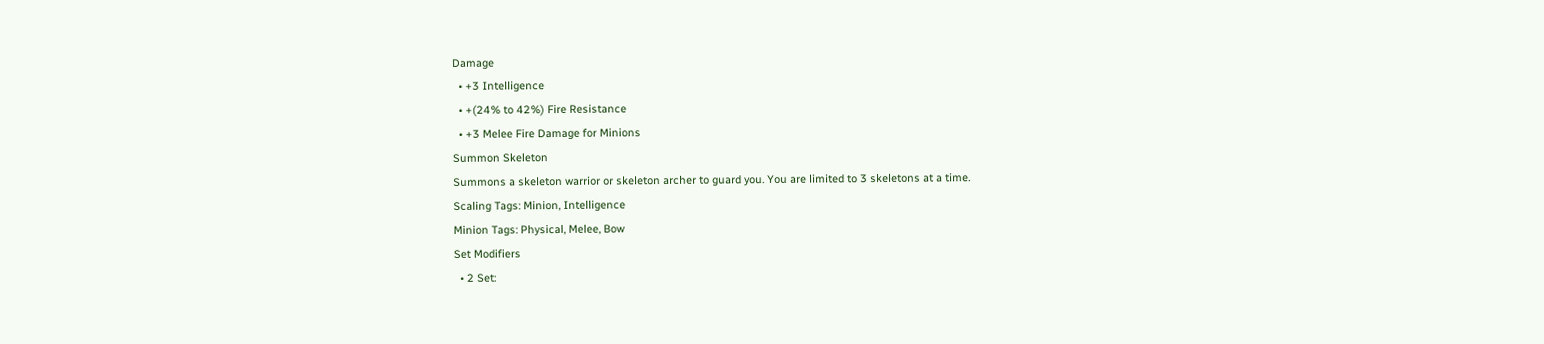Damage
  • +3 Intelligence
  • +(24% to 42%) Fire Resistance
  • +3 Melee Fire Damage for Minions
Summon Skeleton
Summons a skeleton warrior or skeleton archer to guard you. You are limited to 3 skeletons at a time.
Scaling Tags: Minion, Intelligence
Minion Tags: Physical, Melee, Bow
Set Modifiers
  • 2 Set: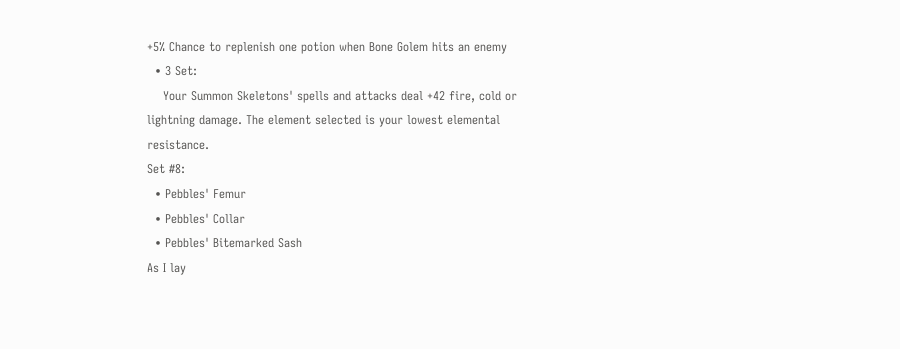+5% Chance to replenish one potion when Bone Golem hits an enemy
  • 3 Set:
    Your Summon Skeletons' spells and attacks deal +42 fire, cold or lightning damage. The element selected is your lowest elemental resistance.
Set #8:
  • Pebbles' Femur
  • Pebbles' Collar
  • Pebbles' Bitemarked Sash
As I lay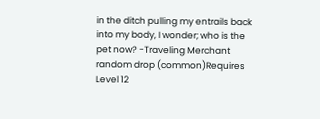in the ditch pulling my entrails back into my body, I wonder; who is the pet now? -Traveling Merchant
random drop (common)Requires Level 12